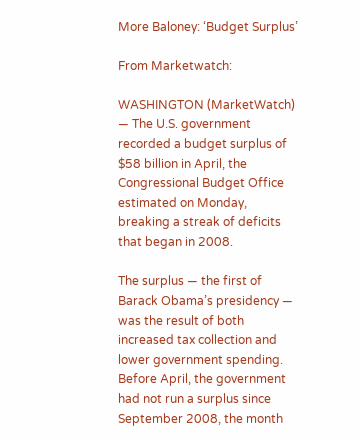More Baloney: ‘Budget Surplus’

From Marketwatch:

WASHINGTON (MarketWatch) — The U.S. government recorded a budget surplus of $58 billion in April, the Congressional Budget Office estimated on Monday, breaking a streak of deficits that began in 2008.

The surplus — the first of Barack Obama’s presidency — was the result of both increased tax collection and lower government spending. Before April, the government had not run a surplus since September 2008, the month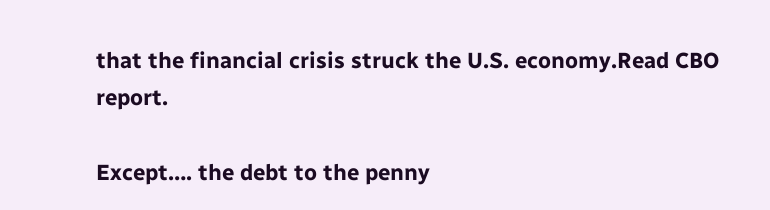that the financial crisis struck the U.S. economy.Read CBO report.

Except…. the debt to the penny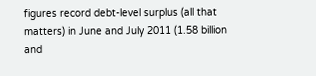figures record debt-level surplus (all that matters) in June and July 2011 (1.58 billion and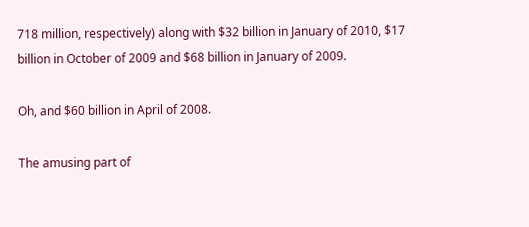718 million, respectively) along with $32 billion in January of 2010, $17 billion in October of 2009 and $68 billion in January of 2009.

Oh, and $60 billion in April of 2008.

The amusing part of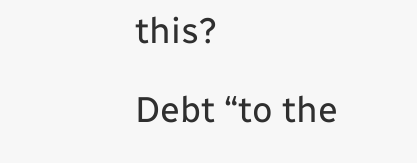this?

Debt “to the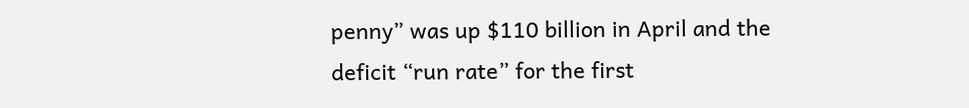penny” was up $110 billion in April and the deficit “run rate” for the first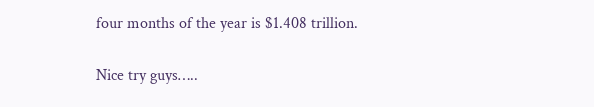four months of the year is $1.408 trillion.

Nice try guys…..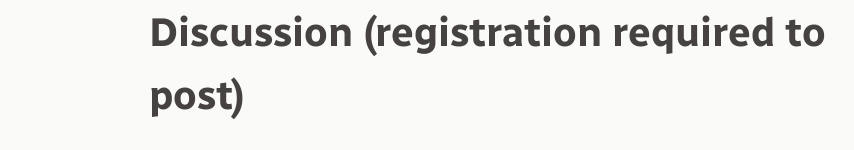Discussion (registration required to post)